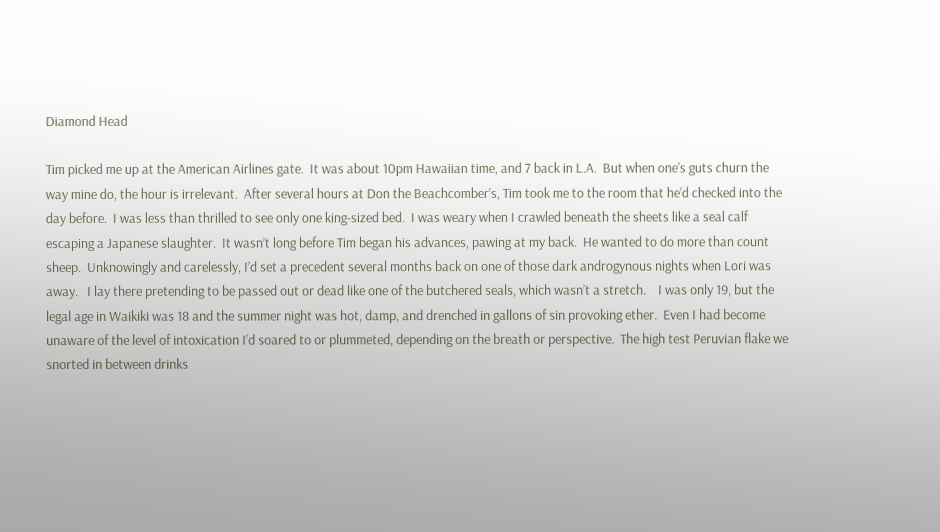Diamond Head

Tim picked me up at the American Airlines gate.  It was about 10pm Hawaiian time, and 7 back in L.A.  But when one’s guts churn the way mine do, the hour is irrelevant.  After several hours at Don the Beachcomber’s, Tim took me to the room that he’d checked into the day before.  I was less than thrilled to see only one king-sized bed.  I was weary when I crawled beneath the sheets like a seal calf escaping a Japanese slaughter.  It wasn’t long before Tim began his advances, pawing at my back.  He wanted to do more than count sheep.  Unknowingly and carelessly, I’d set a precedent several months back on one of those dark androgynous nights when Lori was away.   I lay there pretending to be passed out or dead like one of the butchered seals, which wasn’t a stretch.    I was only 19, but the legal age in Waikiki was 18 and the summer night was hot, damp, and drenched in gallons of sin provoking ether.  Even I had become unaware of the level of intoxication I’d soared to or plummeted, depending on the breath or perspective.  The high test Peruvian flake we snorted in between drinks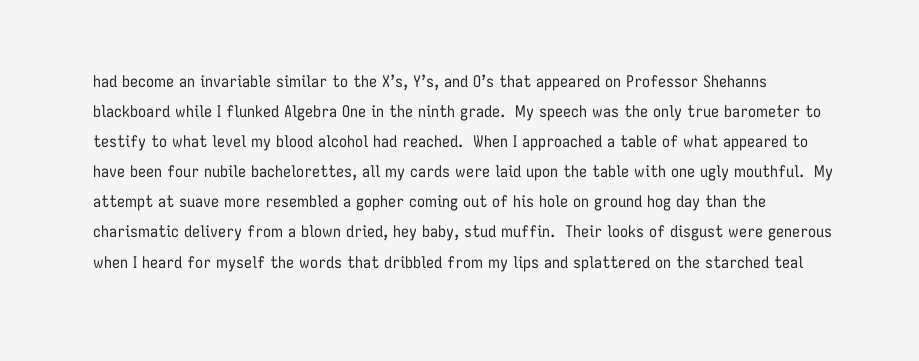had become an invariable similar to the X’s, Y’s, and O’s that appeared on Professor Shehanns blackboard while I flunked Algebra One in the ninth grade.  My speech was the only true barometer to testify to what level my blood alcohol had reached.  When I approached a table of what appeared to have been four nubile bachelorettes, all my cards were laid upon the table with one ugly mouthful.  My attempt at suave more resembled a gopher coming out of his hole on ground hog day than the charismatic delivery from a blown dried, hey baby, stud muffin.  Their looks of disgust were generous when I heard for myself the words that dribbled from my lips and splattered on the starched teal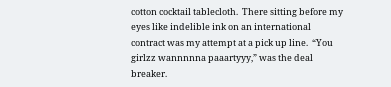cotton cocktail tablecloth.  There sitting before my eyes like indelible ink on an international contract was my attempt at a pick up line.  “You girlzz wannnnna paaartyyy,” was the deal breaker.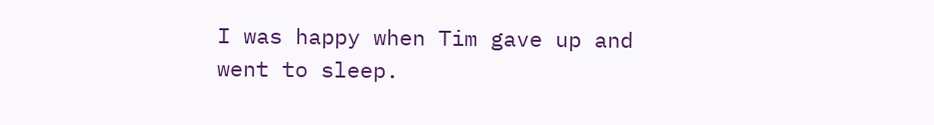I was happy when Tim gave up and went to sleep.